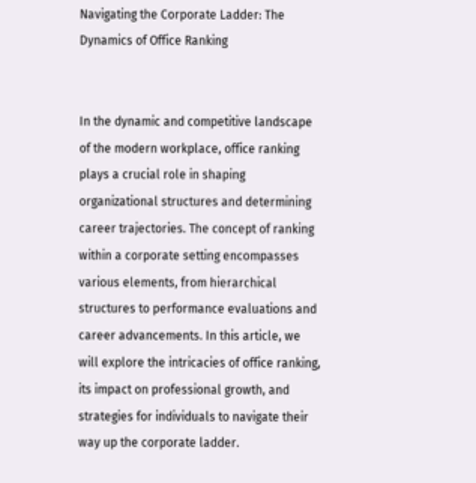Navigating the Corporate Ladder: The Dynamics of Office Ranking


In the dynamic and competitive landscape of the modern workplace, office ranking plays a crucial role in shaping organizational structures and determining career trajectories. The concept of ranking within a corporate setting encompasses various elements, from hierarchical structures to performance evaluations and career advancements. In this article, we will explore the intricacies of office ranking, its impact on professional growth, and strategies for individuals to navigate their way up the corporate ladder.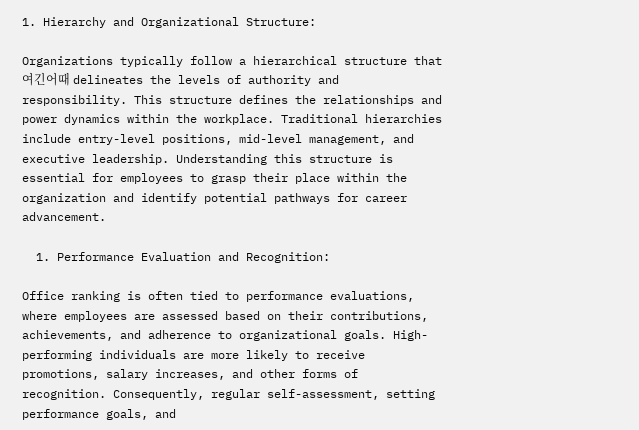1. Hierarchy and Organizational Structure:

Organizations typically follow a hierarchical structure that 여긴어때 delineates the levels of authority and responsibility. This structure defines the relationships and power dynamics within the workplace. Traditional hierarchies include entry-level positions, mid-level management, and executive leadership. Understanding this structure is essential for employees to grasp their place within the organization and identify potential pathways for career advancement.

  1. Performance Evaluation and Recognition:

Office ranking is often tied to performance evaluations, where employees are assessed based on their contributions, achievements, and adherence to organizational goals. High-performing individuals are more likely to receive promotions, salary increases, and other forms of recognition. Consequently, regular self-assessment, setting performance goals, and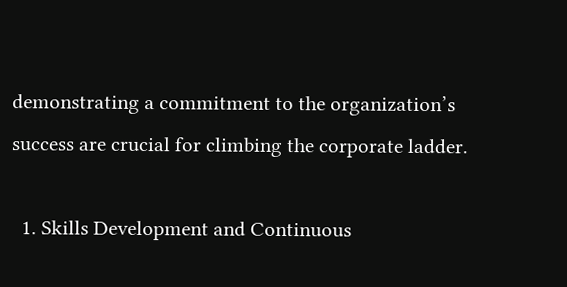demonstrating a commitment to the organization’s success are crucial for climbing the corporate ladder.

  1. Skills Development and Continuous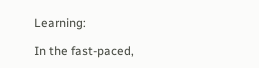Learning:

In the fast-paced,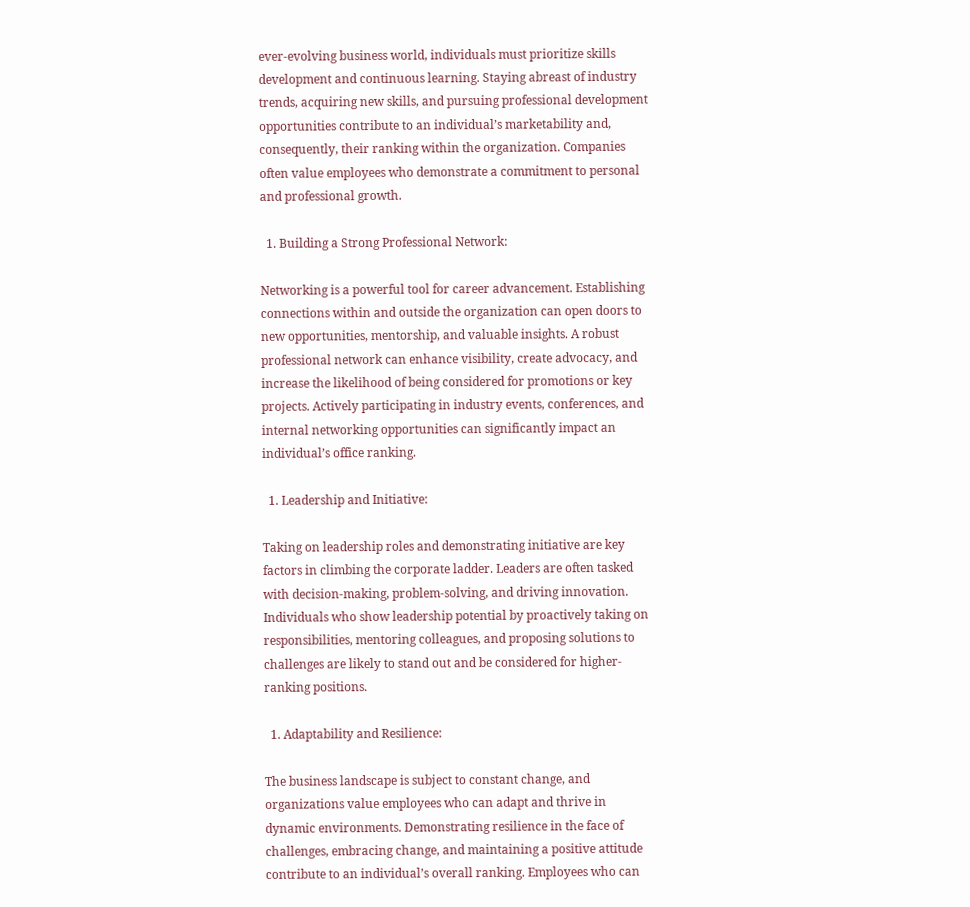ever-evolving business world, individuals must prioritize skills development and continuous learning. Staying abreast of industry trends, acquiring new skills, and pursuing professional development opportunities contribute to an individual’s marketability and, consequently, their ranking within the organization. Companies often value employees who demonstrate a commitment to personal and professional growth.

  1. Building a Strong Professional Network:

Networking is a powerful tool for career advancement. Establishing connections within and outside the organization can open doors to new opportunities, mentorship, and valuable insights. A robust professional network can enhance visibility, create advocacy, and increase the likelihood of being considered for promotions or key projects. Actively participating in industry events, conferences, and internal networking opportunities can significantly impact an individual’s office ranking.

  1. Leadership and Initiative:

Taking on leadership roles and demonstrating initiative are key factors in climbing the corporate ladder. Leaders are often tasked with decision-making, problem-solving, and driving innovation. Individuals who show leadership potential by proactively taking on responsibilities, mentoring colleagues, and proposing solutions to challenges are likely to stand out and be considered for higher-ranking positions.

  1. Adaptability and Resilience:

The business landscape is subject to constant change, and organizations value employees who can adapt and thrive in dynamic environments. Demonstrating resilience in the face of challenges, embracing change, and maintaining a positive attitude contribute to an individual’s overall ranking. Employees who can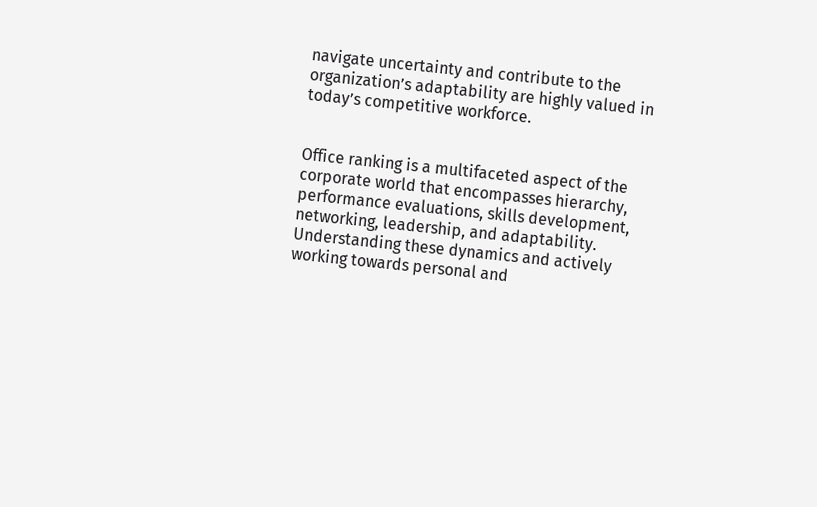navigate uncertainty and contribute to the organization’s adaptability are highly valued in today’s competitive workforce.


Office ranking is a multifaceted aspect of the corporate world that encompasses hierarchy, performance evaluations, skills development, networking, leadership, and adaptability. Understanding these dynamics and actively working towards personal and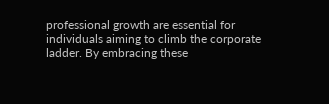professional growth are essential for individuals aiming to climb the corporate ladder. By embracing these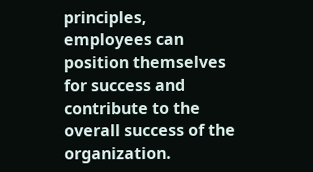principles, employees can position themselves for success and contribute to the overall success of the organization.